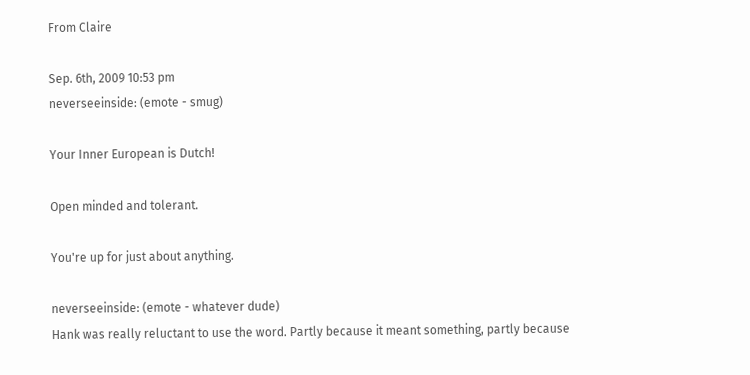From Claire

Sep. 6th, 2009 10:53 pm
neverseeinside: (emote - smug)

Your Inner European is Dutch!

Open minded and tolerant.

You're up for just about anything.

neverseeinside: (emote - whatever dude)
Hank was really reluctant to use the word. Partly because it meant something, partly because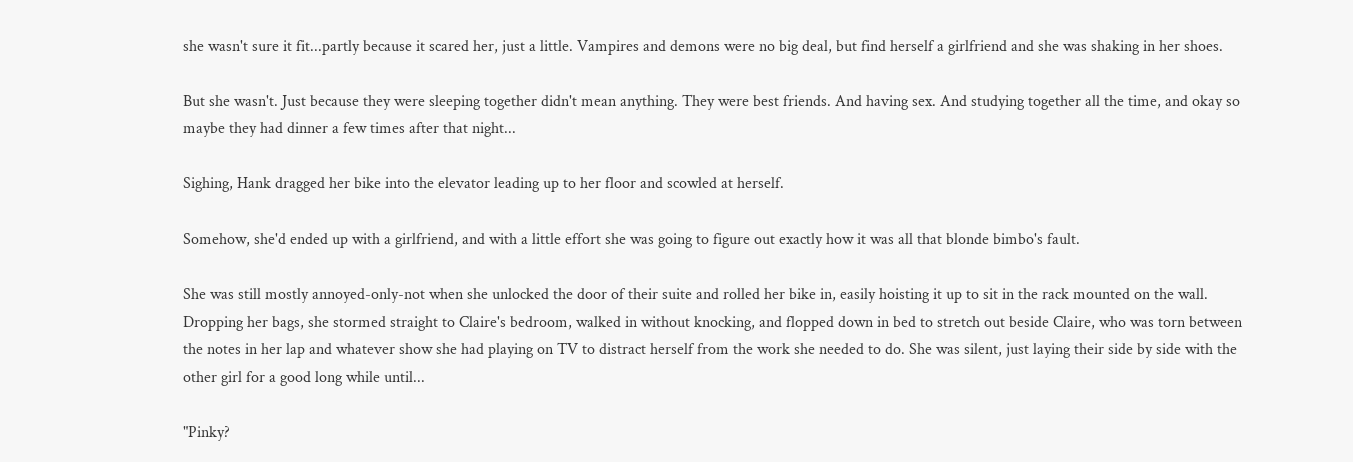she wasn't sure it fit...partly because it scared her, just a little. Vampires and demons were no big deal, but find herself a girlfriend and she was shaking in her shoes.

But she wasn't. Just because they were sleeping together didn't mean anything. They were best friends. And having sex. And studying together all the time, and okay so maybe they had dinner a few times after that night...

Sighing, Hank dragged her bike into the elevator leading up to her floor and scowled at herself.

Somehow, she'd ended up with a girlfriend, and with a little effort she was going to figure out exactly how it was all that blonde bimbo's fault.

She was still mostly annoyed-only-not when she unlocked the door of their suite and rolled her bike in, easily hoisting it up to sit in the rack mounted on the wall. Dropping her bags, she stormed straight to Claire's bedroom, walked in without knocking, and flopped down in bed to stretch out beside Claire, who was torn between the notes in her lap and whatever show she had playing on TV to distract herself from the work she needed to do. She was silent, just laying their side by side with the other girl for a good long while until...

"Pinky?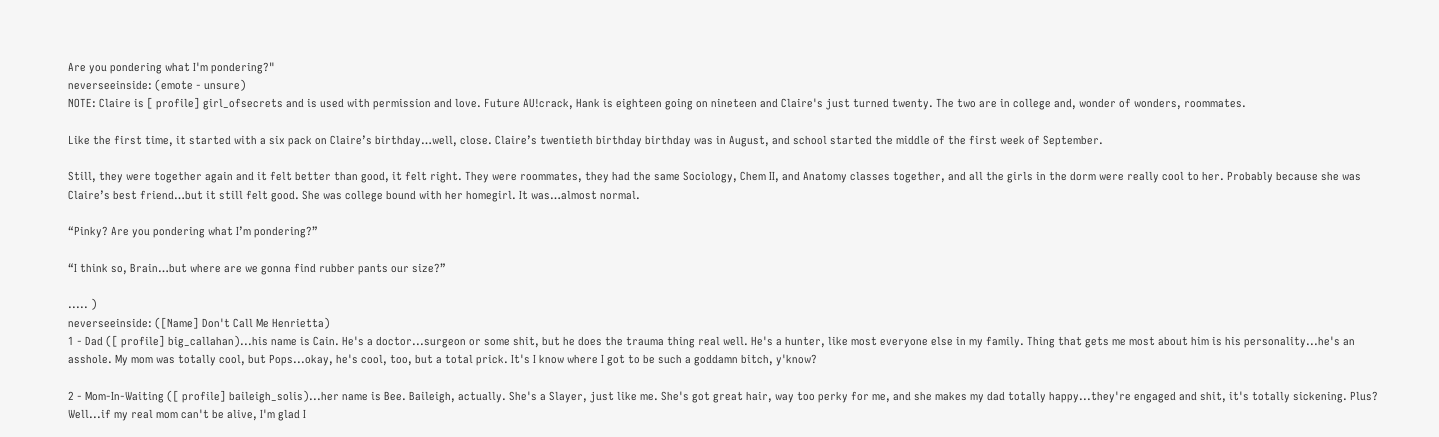Are you pondering what I'm pondering?"
neverseeinside: (emote - unsure)
NOTE: Claire is [ profile] girl_ofsecrets and is used with permission and love. Future AU!crack, Hank is eighteen going on nineteen and Claire's just turned twenty. The two are in college and, wonder of wonders, roommates.

Like the first time, it started with a six pack on Claire’s birthday…well, close. Claire’s twentieth birthday birthday was in August, and school started the middle of the first week of September.

Still, they were together again and it felt better than good, it felt right. They were roommates, they had the same Sociology, Chem II, and Anatomy classes together, and all the girls in the dorm were really cool to her. Probably because she was Claire’s best friend…but it still felt good. She was college bound with her homegirl. It was…almost normal.

“Pinky? Are you pondering what I’m pondering?”

“I think so, Brain…but where are we gonna find rubber pants our size?”

..... )
neverseeinside: ([Name] Don't Call Me Henrietta)
1 - Dad ([ profile] big_callahan)...his name is Cain. He's a doctor...surgeon or some shit, but he does the trauma thing real well. He's a hunter, like most everyone else in my family. Thing that gets me most about him is his personality...he's an asshole. My mom was totally cool, but Pops...okay, he's cool, too, but a total prick. It's I know where I got to be such a goddamn bitch, y'know?

2 - Mom-In-Waiting ([ profile] baileigh_solis)...her name is Bee. Baileigh, actually. She's a Slayer, just like me. She's got great hair, way too perky for me, and she makes my dad totally happy...they're engaged and shit, it's totally sickening. Plus? Well...if my real mom can't be alive, I'm glad I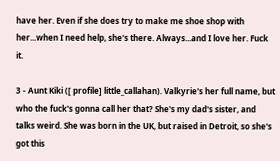have her. Even if she does try to make me shoe shop with her...when I need help, she's there. Always...and I love her. Fuck it.

3 - Aunt Kiki ([ profile] little_callahan). Valkyrie's her full name, but who the fuck's gonna call her that? She's my dad's sister, and talks weird. She was born in the UK, but raised in Detroit, so she's got this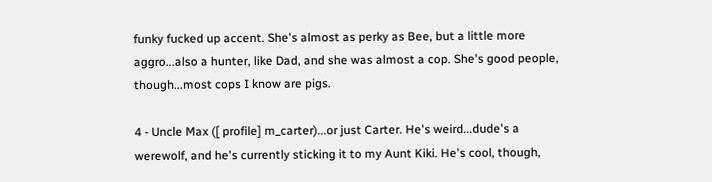funky fucked up accent. She's almost as perky as Bee, but a little more aggro...also a hunter, like Dad, and she was almost a cop. She's good people, though...most cops I know are pigs.

4 - Uncle Max ([ profile] m_carter)...or just Carter. He's weird...dude's a werewolf, and he's currently sticking it to my Aunt Kiki. He's cool, though,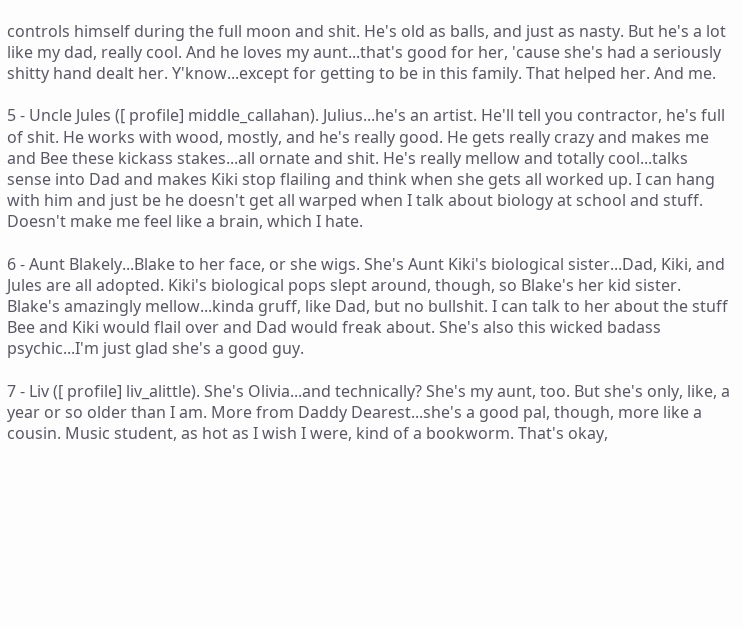controls himself during the full moon and shit. He's old as balls, and just as nasty. But he's a lot like my dad, really cool. And he loves my aunt...that's good for her, 'cause she's had a seriously shitty hand dealt her. Y'know...except for getting to be in this family. That helped her. And me.

5 - Uncle Jules ([ profile] middle_callahan). Julius...he's an artist. He'll tell you contractor, he's full of shit. He works with wood, mostly, and he's really good. He gets really crazy and makes me and Bee these kickass stakes...all ornate and shit. He's really mellow and totally cool...talks sense into Dad and makes Kiki stop flailing and think when she gets all worked up. I can hang with him and just be he doesn't get all warped when I talk about biology at school and stuff. Doesn't make me feel like a brain, which I hate.

6 - Aunt Blakely...Blake to her face, or she wigs. She's Aunt Kiki's biological sister...Dad, Kiki, and Jules are all adopted. Kiki's biological pops slept around, though, so Blake's her kid sister. Blake's amazingly mellow...kinda gruff, like Dad, but no bullshit. I can talk to her about the stuff Bee and Kiki would flail over and Dad would freak about. She's also this wicked badass psychic...I'm just glad she's a good guy.

7 - Liv ([ profile] liv_alittle). She's Olivia...and technically? She's my aunt, too. But she's only, like, a year or so older than I am. More from Daddy Dearest...she's a good pal, though, more like a cousin. Music student, as hot as I wish I were, kind of a bookworm. That's okay,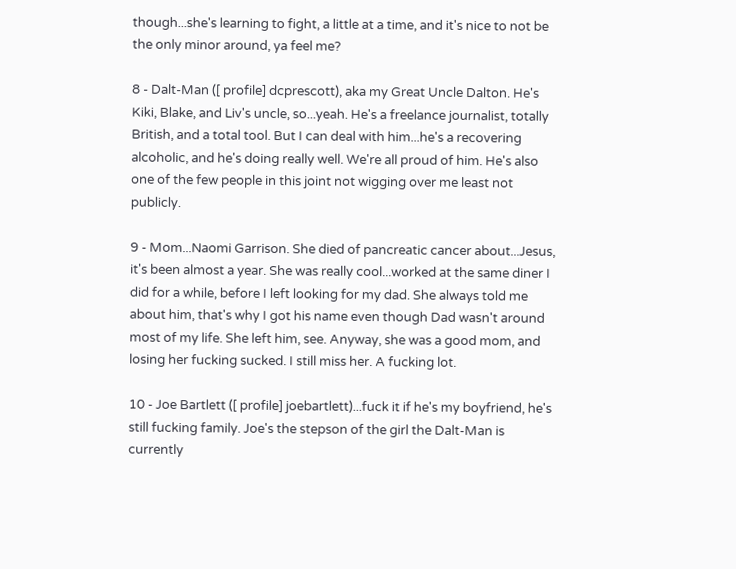though...she's learning to fight, a little at a time, and it's nice to not be the only minor around, ya feel me?

8 - Dalt-Man ([ profile] dcprescott), aka my Great Uncle Dalton. He's Kiki, Blake, and Liv's uncle, so...yeah. He's a freelance journalist, totally British, and a total tool. But I can deal with him...he's a recovering alcoholic, and he's doing really well. We're all proud of him. He's also one of the few people in this joint not wigging over me least not publicly.

9 - Mom...Naomi Garrison. She died of pancreatic cancer about...Jesus, it's been almost a year. She was really cool...worked at the same diner I did for a while, before I left looking for my dad. She always told me about him, that's why I got his name even though Dad wasn't around most of my life. She left him, see. Anyway, she was a good mom, and losing her fucking sucked. I still miss her. A fucking lot.

10 - Joe Bartlett ([ profile] joebartlett)...fuck it if he's my boyfriend, he's still fucking family. Joe's the stepson of the girl the Dalt-Man is currently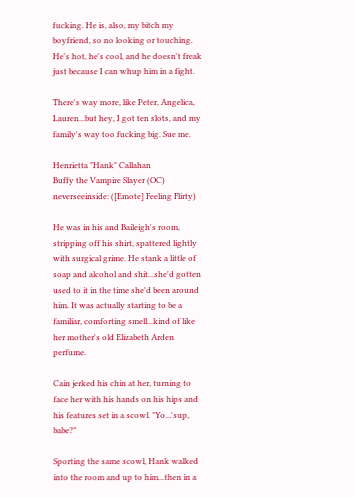fucking. He is, also, my bitch my boyfriend, so no looking or touching. He's hot, he's cool, and he doesn't freak just because I can whup him in a fight.

There's way more, like Peter, Angelica, Lauren...but hey, I got ten slots, and my family's way too fucking big. Sue me.

Henrietta "Hank" Callahan
Buffy the Vampire Slayer (OC)
neverseeinside: ([Emote] Feeling Flirty)

He was in his and Baileigh's room, stripping off his shirt, spattered lightly with surgical grime. He stank a little of soap and alcohol and shit...she'd gotten used to it in the time she'd been around him. It was actually starting to be a familiar, comforting smell...kind of like her mother's old Elizabeth Arden perfume.

Cain jerked his chin at her, turning to face her with his hands on his hips and his features set in a scowl. "Yo...'sup, babe?"

Sporting the same scowl, Hank walked into the room and up to him...then in a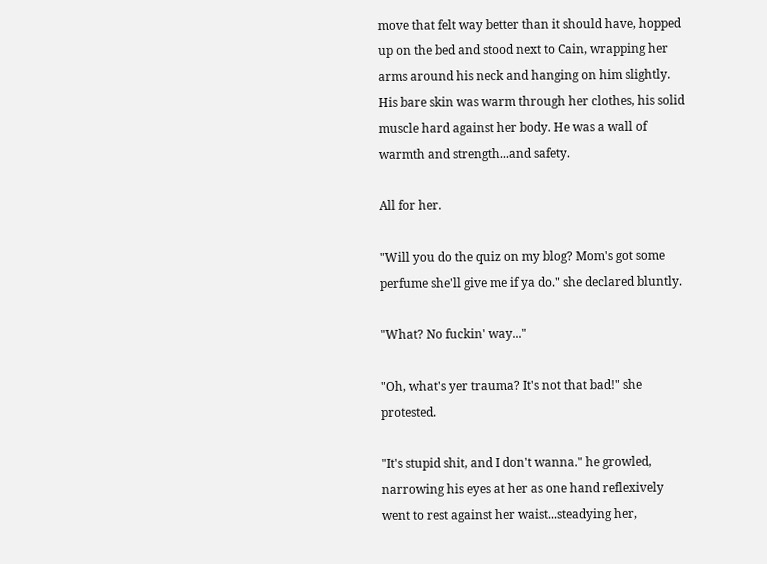move that felt way better than it should have, hopped up on the bed and stood next to Cain, wrapping her arms around his neck and hanging on him slightly. His bare skin was warm through her clothes, his solid muscle hard against her body. He was a wall of warmth and strength...and safety.

All for her.

"Will you do the quiz on my blog? Mom's got some perfume she'll give me if ya do." she declared bluntly.

"What? No fuckin' way..."

"Oh, what's yer trauma? It's not that bad!" she protested.

"It's stupid shit, and I don't wanna." he growled, narrowing his eyes at her as one hand reflexively went to rest against her waist...steadying her,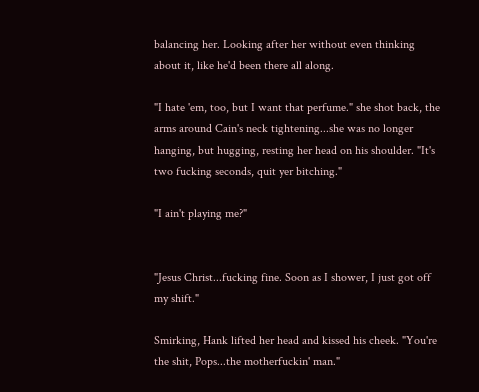balancing her. Looking after her without even thinking about it, like he'd been there all along.

"I hate 'em, too, but I want that perfume." she shot back, the arms around Cain's neck tightening...she was no longer hanging, but hugging, resting her head on his shoulder. "It's two fucking seconds, quit yer bitching."

"I ain't playing me?"


"Jesus Christ...fucking fine. Soon as I shower, I just got off my shift."

Smirking, Hank lifted her head and kissed his cheek. "You're the shit, Pops...the motherfuckin' man."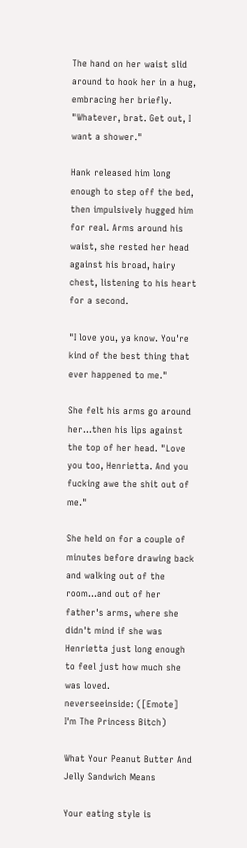The hand on her waist slid around to hook her in a hug, embracing her briefly. "Whatever, brat. Get out, I want a shower."

Hank released him long enough to step off the bed, then impulsively hugged him for real. Arms around his waist, she rested her head against his broad, hairy chest, listening to his heart for a second.

"I love you, ya know. You're kind of the best thing that ever happened to me."

She felt his arms go around her...then his lips against the top of her head. "Love you too, Henrietta. And you fucking awe the shit out of me."

She held on for a couple of minutes before drawing back and walking out of the room...and out of her father's arms, where she didn't mind if she was Henrietta just long enough to feel just how much she was loved.
neverseeinside: ([Emote] I'm The Princess Bitch)

What Your Peanut Butter And Jelly Sandwich Means

Your eating style is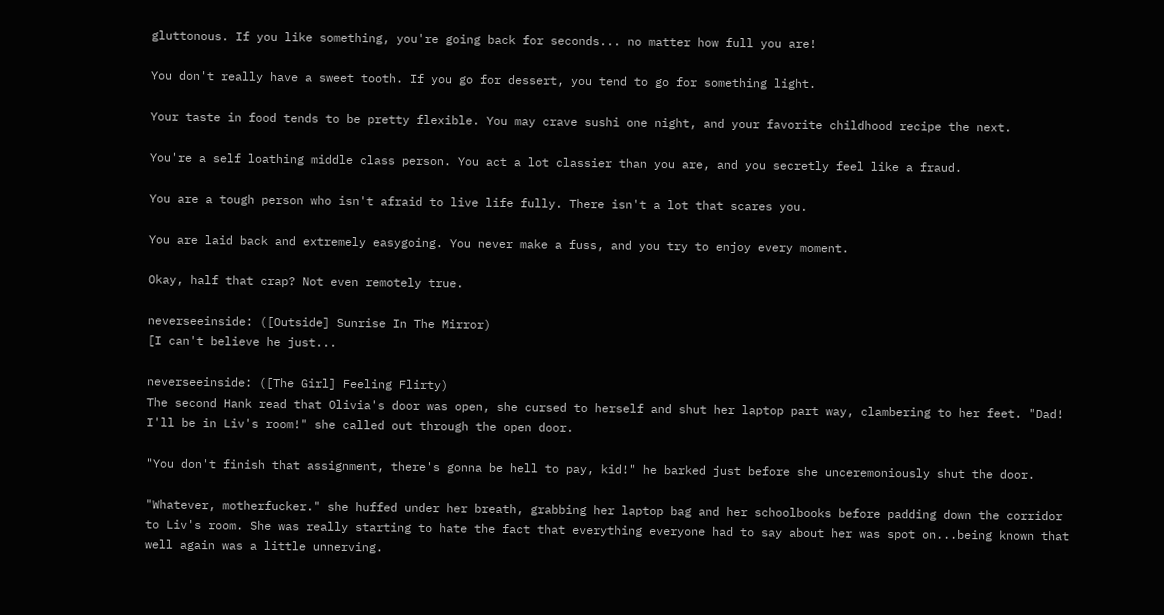gluttonous. If you like something, you're going back for seconds... no matter how full you are!

You don't really have a sweet tooth. If you go for dessert, you tend to go for something light.

Your taste in food tends to be pretty flexible. You may crave sushi one night, and your favorite childhood recipe the next.

You're a self loathing middle class person. You act a lot classier than you are, and you secretly feel like a fraud.

You are a tough person who isn't afraid to live life fully. There isn't a lot that scares you.

You are laid back and extremely easygoing. You never make a fuss, and you try to enjoy every moment.

Okay, half that crap? Not even remotely true.

neverseeinside: ([Outside] Sunrise In The Mirror)
[I can't believe he just...

neverseeinside: ([The Girl] Feeling Flirty)
The second Hank read that Olivia's door was open, she cursed to herself and shut her laptop part way, clambering to her feet. "Dad! I'll be in Liv's room!" she called out through the open door.

"You don't finish that assignment, there's gonna be hell to pay, kid!" he barked just before she unceremoniously shut the door.

"Whatever, motherfucker." she huffed under her breath, grabbing her laptop bag and her schoolbooks before padding down the corridor to Liv's room. She was really starting to hate the fact that everything everyone had to say about her was spot on...being known that well again was a little unnerving.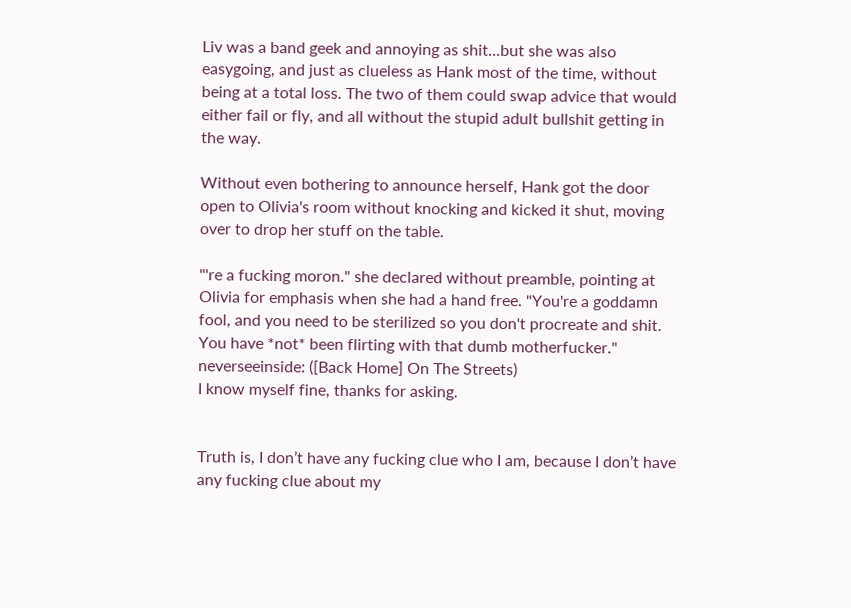Liv was a band geek and annoying as shit...but she was also easygoing, and just as clueless as Hank most of the time, without being at a total loss. The two of them could swap advice that would either fail or fly, and all without the stupid adult bullshit getting in the way.

Without even bothering to announce herself, Hank got the door open to Olivia's room without knocking and kicked it shut, moving over to drop her stuff on the table.

"'re a fucking moron." she declared without preamble, pointing at Olivia for emphasis when she had a hand free. "You're a goddamn fool, and you need to be sterilized so you don't procreate and shit. You have *not* been flirting with that dumb motherfucker."
neverseeinside: ([Back Home] On The Streets)
I know myself fine, thanks for asking.


Truth is, I don’t have any fucking clue who I am, because I don’t have any fucking clue about my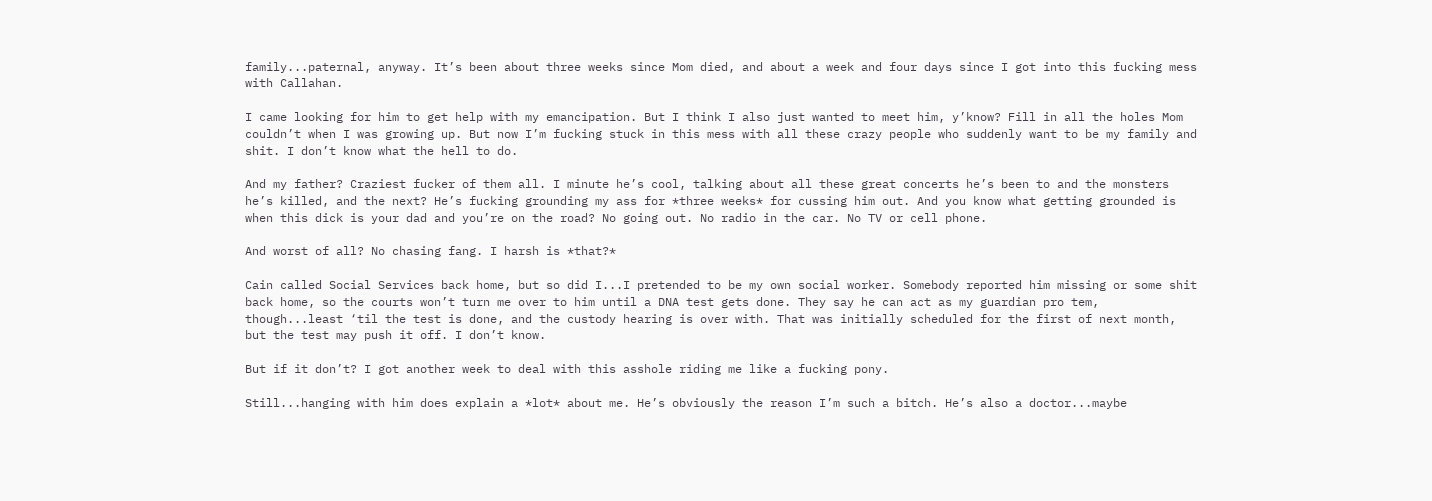family...paternal, anyway. It’s been about three weeks since Mom died, and about a week and four days since I got into this fucking mess with Callahan.

I came looking for him to get help with my emancipation. But I think I also just wanted to meet him, y’know? Fill in all the holes Mom couldn’t when I was growing up. But now I’m fucking stuck in this mess with all these crazy people who suddenly want to be my family and shit. I don’t know what the hell to do.

And my father? Craziest fucker of them all. I minute he’s cool, talking about all these great concerts he’s been to and the monsters he’s killed, and the next? He’s fucking grounding my ass for *three weeks* for cussing him out. And you know what getting grounded is when this dick is your dad and you’re on the road? No going out. No radio in the car. No TV or cell phone.

And worst of all? No chasing fang. I harsh is *that?*

Cain called Social Services back home, but so did I...I pretended to be my own social worker. Somebody reported him missing or some shit back home, so the courts won’t turn me over to him until a DNA test gets done. They say he can act as my guardian pro tem, though...least ‘til the test is done, and the custody hearing is over with. That was initially scheduled for the first of next month, but the test may push it off. I don’t know.

But if it don’t? I got another week to deal with this asshole riding me like a fucking pony.

Still...hanging with him does explain a *lot* about me. He’s obviously the reason I’m such a bitch. He’s also a doctor...maybe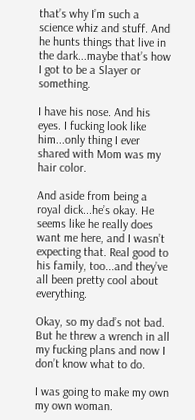that’s why I’m such a science whiz and stuff. And he hunts things that live in the dark...maybe that’s how I got to be a Slayer or something.

I have his nose. And his eyes. I fucking look like him...only thing I ever shared with Mom was my hair color.

And aside from being a royal dick...he’s okay. He seems like he really does want me here, and I wasn’t expecting that. Real good to his family, too...and they’ve all been pretty cool about everything.

Okay, so my dad’s not bad. But he threw a wrench in all my fucking plans and now I don’t know what to do.

I was going to make my own my own woman.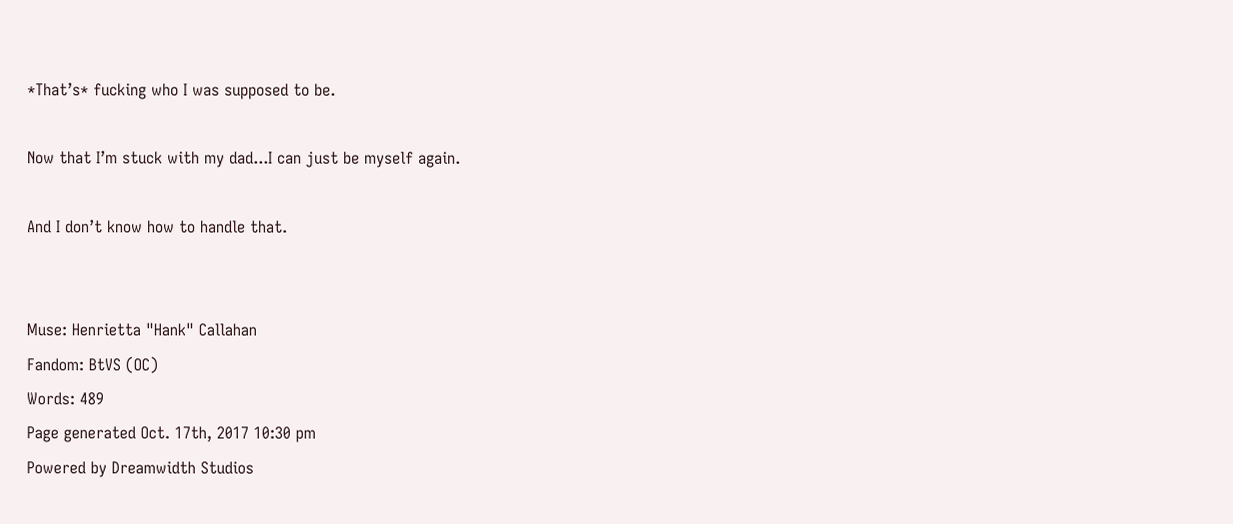*That’s* fucking who I was supposed to be.

Now that I’m stuck with my dad...I can just be myself again.

And I don’t know how to handle that.


Muse: Henrietta "Hank" Callahan
Fandom: BtVS (OC)
Words: 489
Page generated Oct. 17th, 2017 10:30 pm
Powered by Dreamwidth Studios